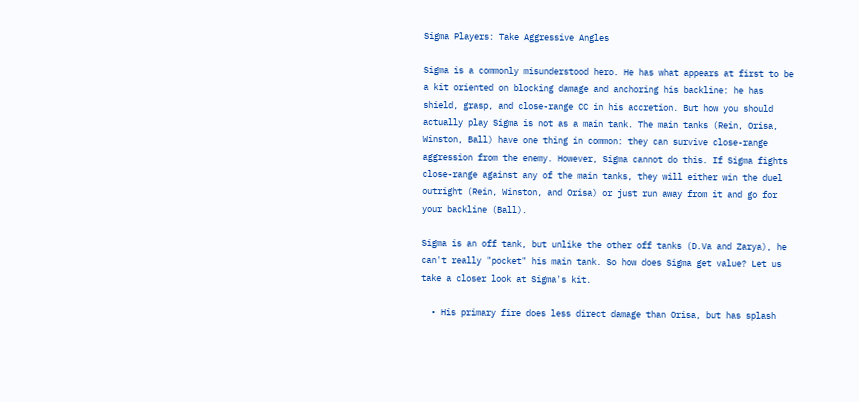Sigma Players: Take Aggressive Angles

Sigma is a commonly misunderstood hero. He has what appears at first to be a kit oriented on blocking damage and anchoring his backline: he has shield, grasp, and close-range CC in his accretion. But how you should actually play Sigma is not as a main tank. The main tanks (Rein, Orisa, Winston, Ball) have one thing in common: they can survive close-range aggression from the enemy. However, Sigma cannot do this. If Sigma fights close-range against any of the main tanks, they will either win the duel outright (Rein, Winston, and Orisa) or just run away from it and go for your backline (Ball).

Sigma is an off tank, but unlike the other off tanks (D.Va and Zarya), he can't really "pocket" his main tank. So how does Sigma get value? Let us take a closer look at Sigma's kit.

  • His primary fire does less direct damage than Orisa, but has splash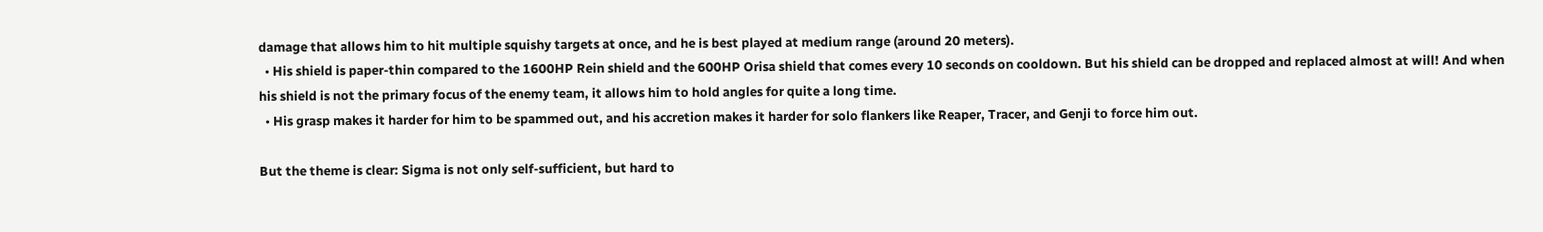damage that allows him to hit multiple squishy targets at once, and he is best played at medium range (around 20 meters).
  • His shield is paper-thin compared to the 1600HP Rein shield and the 600HP Orisa shield that comes every 10 seconds on cooldown. But his shield can be dropped and replaced almost at will! And when his shield is not the primary focus of the enemy team, it allows him to hold angles for quite a long time.
  • His grasp makes it harder for him to be spammed out, and his accretion makes it harder for solo flankers like Reaper, Tracer, and Genji to force him out.

But the theme is clear: Sigma is not only self-sufficient, but hard to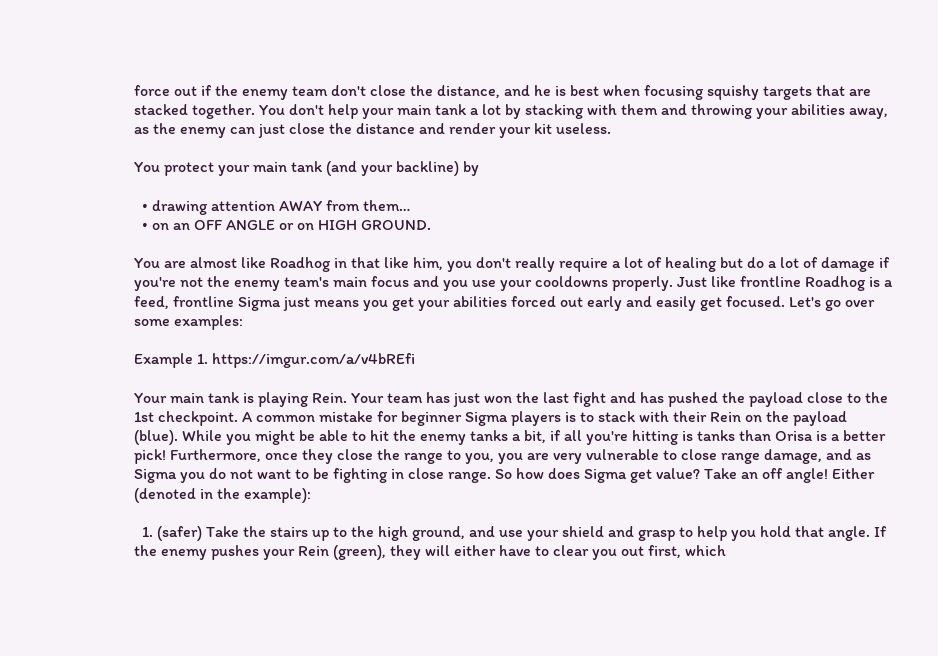force out if the enemy team don't close the distance, and he is best when focusing squishy targets that are stacked together. You don't help your main tank a lot by stacking with them and throwing your abilities away, as the enemy can just close the distance and render your kit useless.

You protect your main tank (and your backline) by

  • drawing attention AWAY from them…
  • on an OFF ANGLE or on HIGH GROUND.

You are almost like Roadhog in that like him, you don't really require a lot of healing but do a lot of damage if you're not the enemy team's main focus and you use your cooldowns properly. Just like frontline Roadhog is a feed, frontline Sigma just means you get your abilities forced out early and easily get focused. Let's go over some examples:

Example 1. https://imgur.com/a/v4bREfi

Your main tank is playing Rein. Your team has just won the last fight and has pushed the payload close to the 1st checkpoint. A common mistake for beginner Sigma players is to stack with their Rein on the payload (blue). While you might be able to hit the enemy tanks a bit, if all you're hitting is tanks than Orisa is a better pick! Furthermore, once they close the range to you, you are very vulnerable to close range damage, and as Sigma you do not want to be fighting in close range. So how does Sigma get value? Take an off angle! Either (denoted in the example):

  1. (safer) Take the stairs up to the high ground, and use your shield and grasp to help you hold that angle. If the enemy pushes your Rein (green), they will either have to clear you out first, which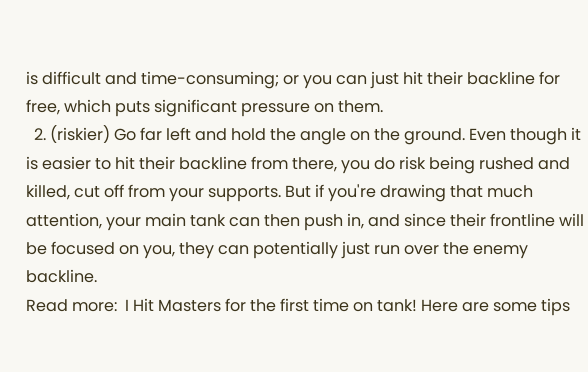is difficult and time-consuming; or you can just hit their backline for free, which puts significant pressure on them.
  2. (riskier) Go far left and hold the angle on the ground. Even though it is easier to hit their backline from there, you do risk being rushed and killed, cut off from your supports. But if you're drawing that much attention, your main tank can then push in, and since their frontline will be focused on you, they can potentially just run over the enemy backline.
Read more:  I Hit Masters for the first time on tank! Here are some tips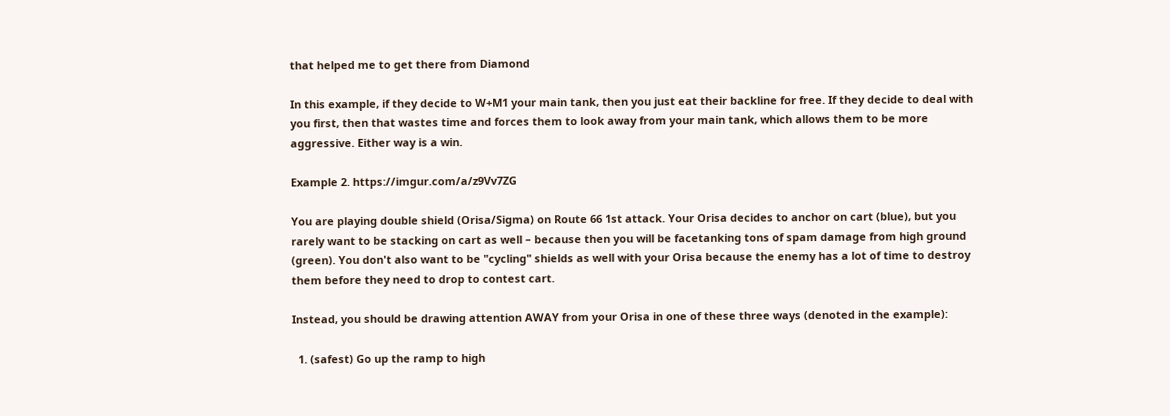that helped me to get there from Diamond

In this example, if they decide to W+M1 your main tank, then you just eat their backline for free. If they decide to deal with you first, then that wastes time and forces them to look away from your main tank, which allows them to be more aggressive. Either way is a win.

Example 2. https://imgur.com/a/z9Vv7ZG

You are playing double shield (Orisa/Sigma) on Route 66 1st attack. Your Orisa decides to anchor on cart (blue), but you rarely want to be stacking on cart as well – because then you will be facetanking tons of spam damage from high ground (green). You don't also want to be "cycling" shields as well with your Orisa because the enemy has a lot of time to destroy them before they need to drop to contest cart.

Instead, you should be drawing attention AWAY from your Orisa in one of these three ways (denoted in the example):

  1. (safest) Go up the ramp to high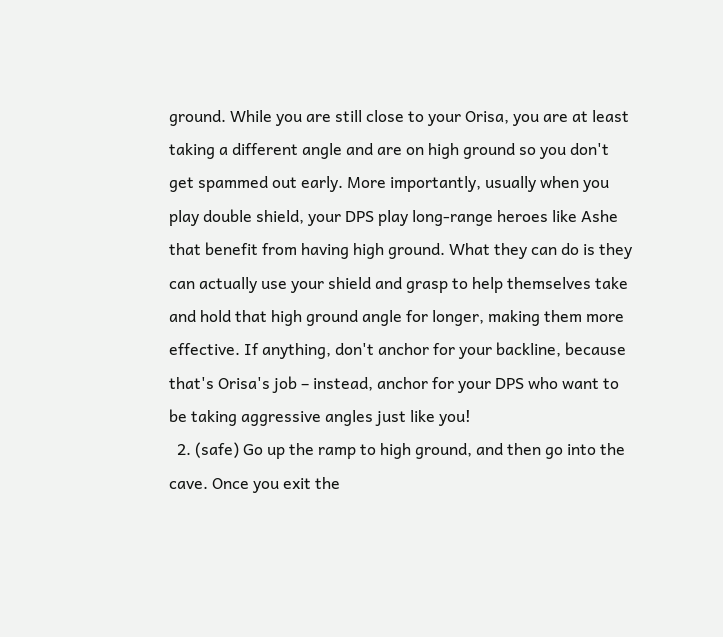ground. While you are still close to your Orisa, you are at least taking a different angle and are on high ground so you don't get spammed out early. More importantly, usually when you play double shield, your DPS play long-range heroes like Ashe that benefit from having high ground. What they can do is they can actually use your shield and grasp to help themselves take and hold that high ground angle for longer, making them more effective. If anything, don't anchor for your backline, because that's Orisa's job – instead, anchor for your DPS who want to be taking aggressive angles just like you!
  2. (safe) Go up the ramp to high ground, and then go into the cave. Once you exit the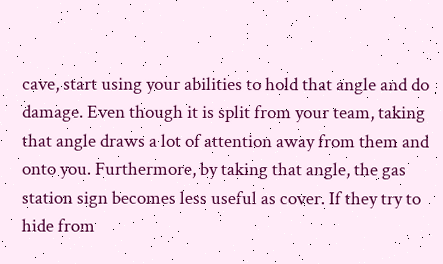cave, start using your abilities to hold that angle and do damage. Even though it is split from your team, taking that angle draws a lot of attention away from them and onto you. Furthermore, by taking that angle, the gas station sign becomes less useful as cover. If they try to hide from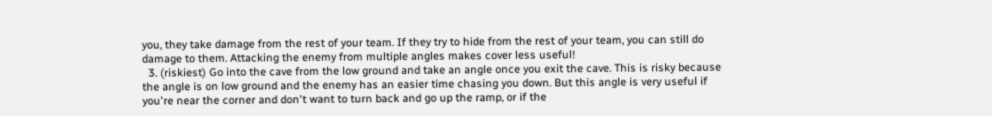you, they take damage from the rest of your team. If they try to hide from the rest of your team, you can still do damage to them. Attacking the enemy from multiple angles makes cover less useful!
  3. (riskiest) Go into the cave from the low ground and take an angle once you exit the cave. This is risky because the angle is on low ground and the enemy has an easier time chasing you down. But this angle is very useful if you're near the corner and don't want to turn back and go up the ramp, or if the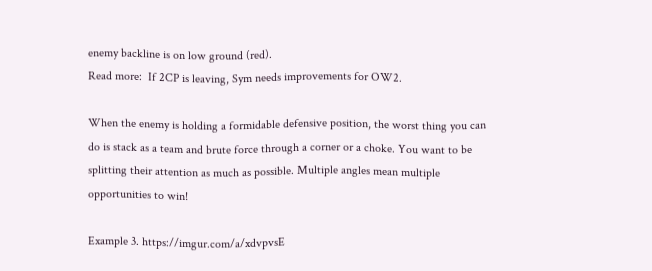enemy backline is on low ground (red).
Read more:  If 2CP is leaving, Sym needs improvements for OW2.

When the enemy is holding a formidable defensive position, the worst thing you can do is stack as a team and brute force through a corner or a choke. You want to be splitting their attention as much as possible. Multiple angles mean multiple opportunities to win!

Example 3. https://imgur.com/a/xdvpvsE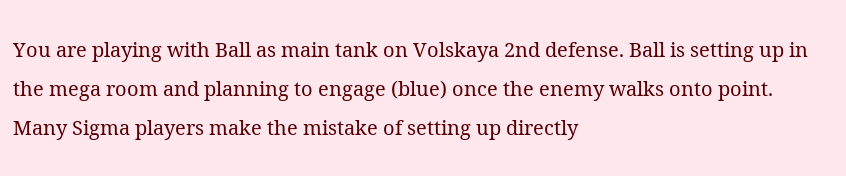You are playing with Ball as main tank on Volskaya 2nd defense. Ball is setting up in the mega room and planning to engage (blue) once the enemy walks onto point. Many Sigma players make the mistake of setting up directly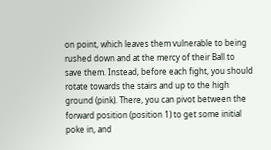on point, which leaves them vulnerable to being rushed down and at the mercy of their Ball to save them. Instead, before each fight, you should rotate towards the stairs and up to the high ground (pink). There, you can pivot between the forward position (position 1) to get some initial poke in, and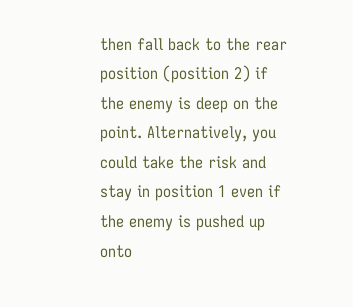then fall back to the rear position (position 2) if the enemy is deep on the point. Alternatively, you could take the risk and stay in position 1 even if the enemy is pushed up onto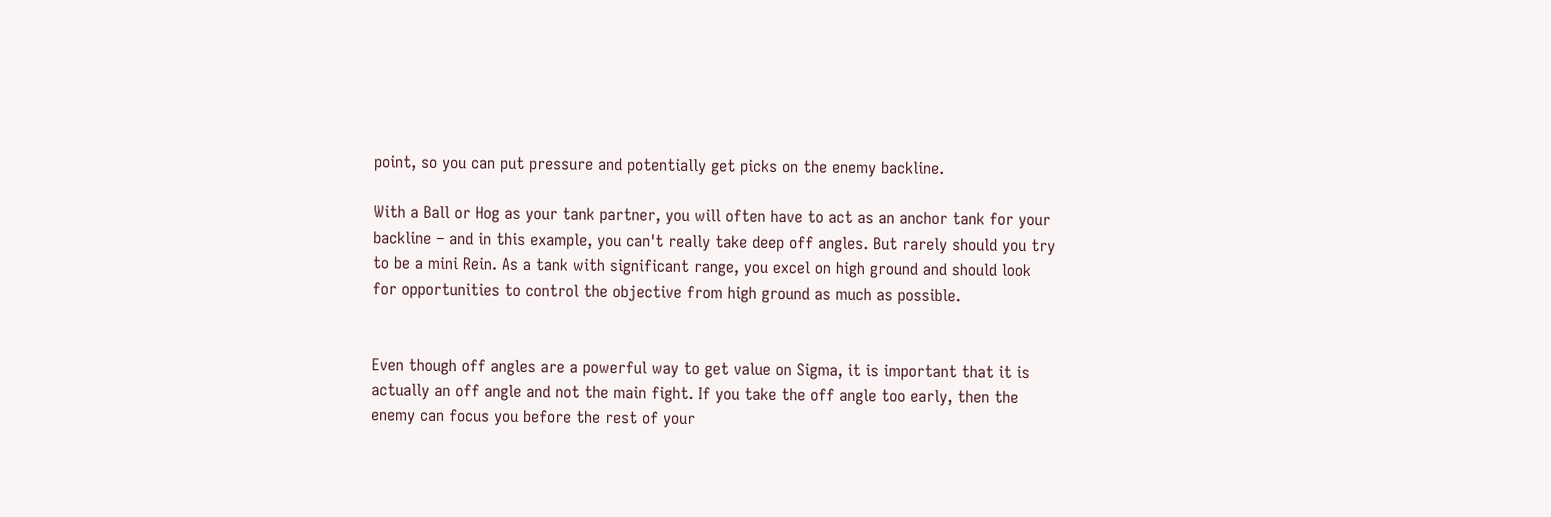point, so you can put pressure and potentially get picks on the enemy backline.

With a Ball or Hog as your tank partner, you will often have to act as an anchor tank for your backline – and in this example, you can't really take deep off angles. But rarely should you try to be a mini Rein. As a tank with significant range, you excel on high ground and should look for opportunities to control the objective from high ground as much as possible.


Even though off angles are a powerful way to get value on Sigma, it is important that it is actually an off angle and not the main fight. If you take the off angle too early, then the enemy can focus you before the rest of your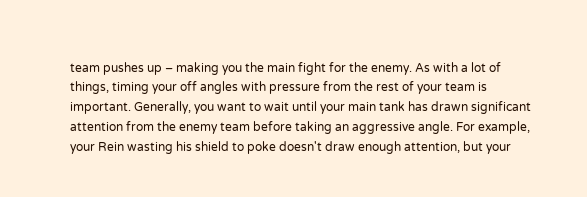team pushes up – making you the main fight for the enemy. As with a lot of things, timing your off angles with pressure from the rest of your team is important. Generally, you want to wait until your main tank has drawn significant attention from the enemy team before taking an aggressive angle. For example, your Rein wasting his shield to poke doesn't draw enough attention, but your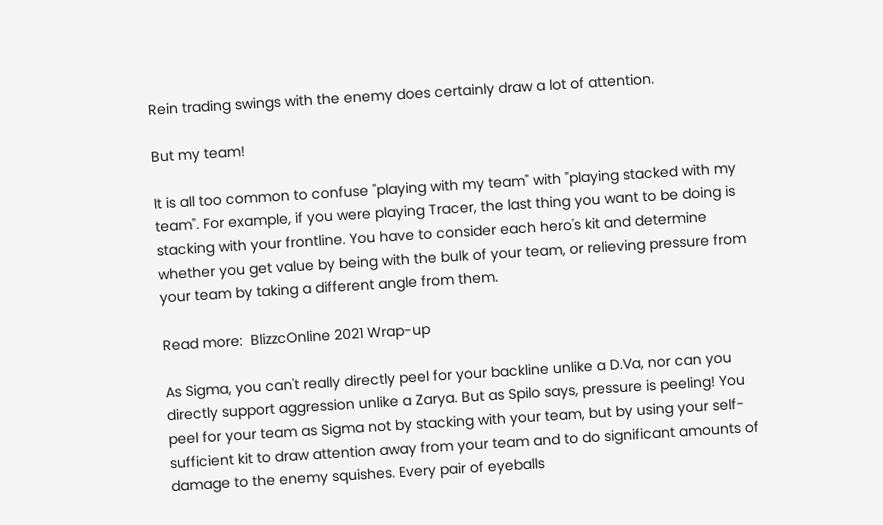Rein trading swings with the enemy does certainly draw a lot of attention.

But my team!

It is all too common to confuse "playing with my team" with "playing stacked with my team". For example, if you were playing Tracer, the last thing you want to be doing is stacking with your frontline. You have to consider each hero's kit and determine whether you get value by being with the bulk of your team, or relieving pressure from your team by taking a different angle from them.

Read more:  BlizzcOnline 2021 Wrap-up

As Sigma, you can't really directly peel for your backline unlike a D.Va, nor can you directly support aggression unlike a Zarya. But as Spilo says, pressure is peeling! You peel for your team as Sigma not by stacking with your team, but by using your self-sufficient kit to draw attention away from your team and to do significant amounts of damage to the enemy squishes. Every pair of eyeballs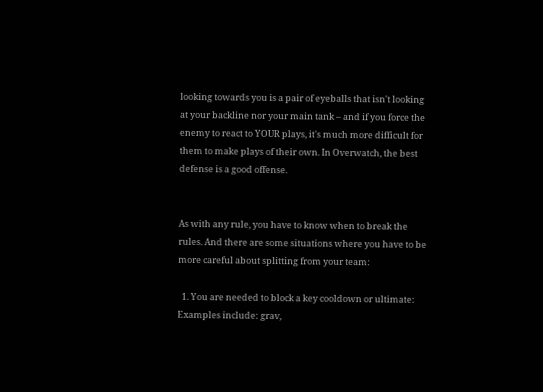looking towards you is a pair of eyeballs that isn't looking at your backline nor your main tank – and if you force the enemy to react to YOUR plays, it's much more difficult for them to make plays of their own. In Overwatch, the best defense is a good offense.


As with any rule, you have to know when to break the rules. And there are some situations where you have to be more careful about splitting from your team:

  1. You are needed to block a key cooldown or ultimate: Examples include: grav,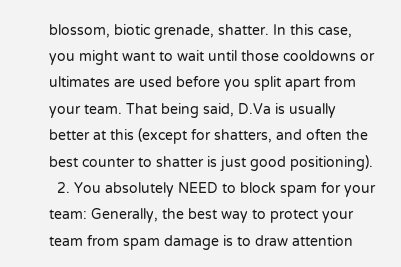blossom, biotic grenade, shatter. In this case, you might want to wait until those cooldowns or ultimates are used before you split apart from your team. That being said, D.Va is usually better at this (except for shatters, and often the best counter to shatter is just good positioning).
  2. You absolutely NEED to block spam for your team: Generally, the best way to protect your team from spam damage is to draw attention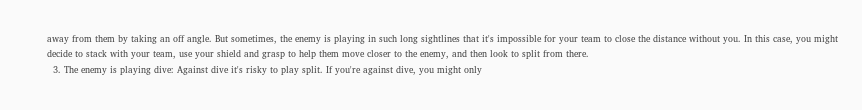away from them by taking an off angle. But sometimes, the enemy is playing in such long sightlines that it's impossible for your team to close the distance without you. In this case, you might decide to stack with your team, use your shield and grasp to help them move closer to the enemy, and then look to split from there.
  3. The enemy is playing dive: Against dive it's risky to play split. If you're against dive, you might only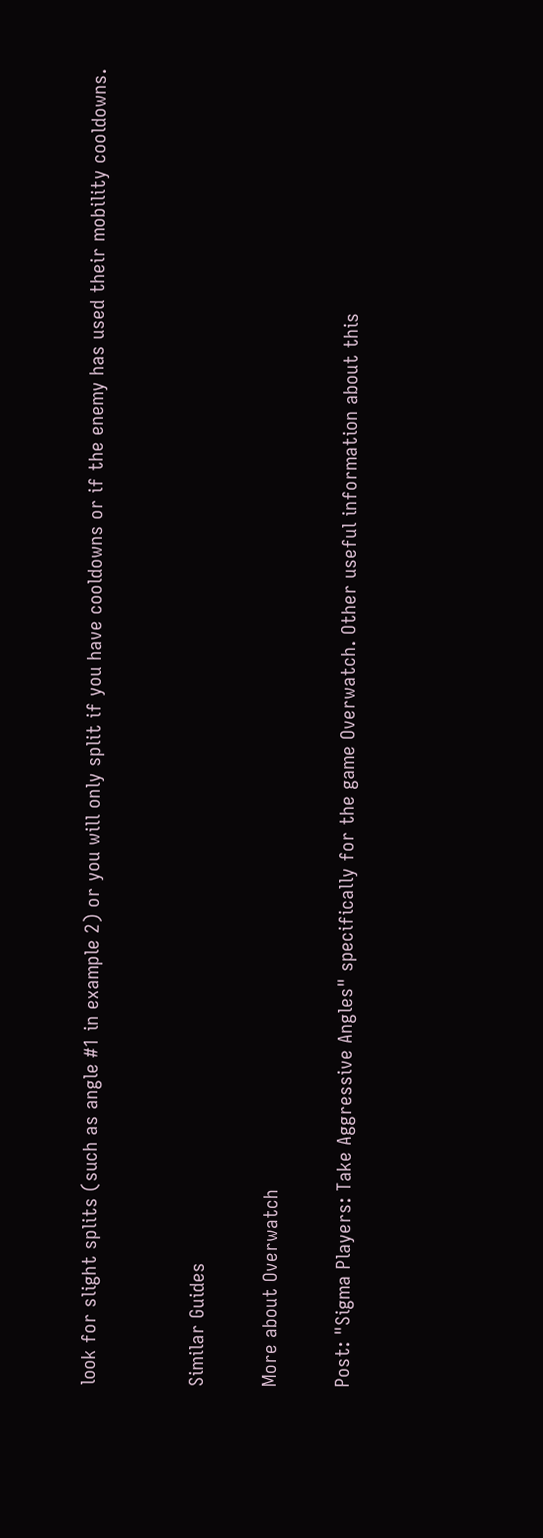look for slight splits (such as angle #1 in example 2) or you will only split if you have cooldowns or if the enemy has used their mobility cooldowns.


Similar Guides

More about Overwatch

Post: "Sigma Players: Take Aggressive Angles" specifically for the game Overwatch. Other useful information about this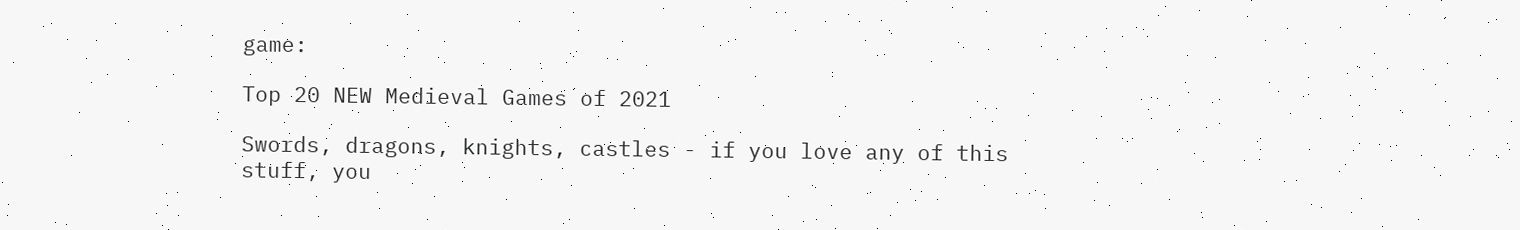game:

Top 20 NEW Medieval Games of 2021

Swords, dragons, knights, castles - if you love any of this stuff, you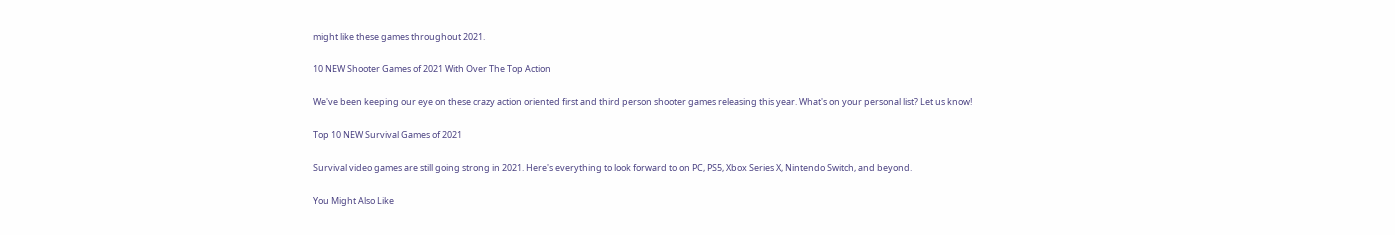might like these games throughout 2021.

10 NEW Shooter Games of 2021 With Over The Top Action

We've been keeping our eye on these crazy action oriented first and third person shooter games releasing this year. What's on your personal list? Let us know!

Top 10 NEW Survival Games of 2021

Survival video games are still going strong in 2021. Here's everything to look forward to on PC, PS5, Xbox Series X, Nintendo Switch, and beyond.

You Might Also Like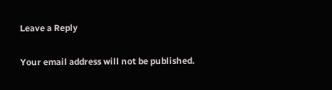Leave a Reply

Your email address will not be published.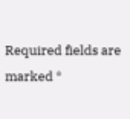Required fields are marked *